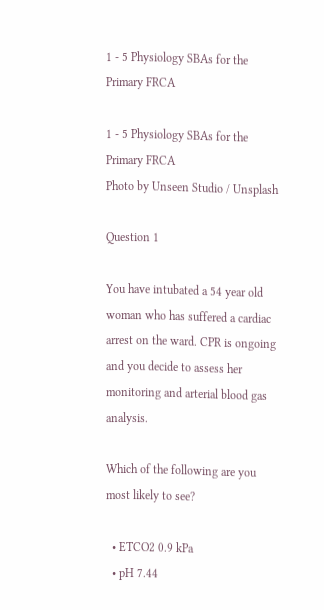1 - 5 Physiology SBAs for the Primary FRCA

1 - 5 Physiology SBAs for the Primary FRCA
Photo by Unseen Studio / Unsplash

Question 1

You have intubated a 54 year old woman who has suffered a cardiac arrest on the ward. CPR is ongoing and you decide to assess her monitoring and arterial blood gas analysis.

Which of the following are you most likely to see?

  • ETCO2 0.9 kPa
  • pH 7.44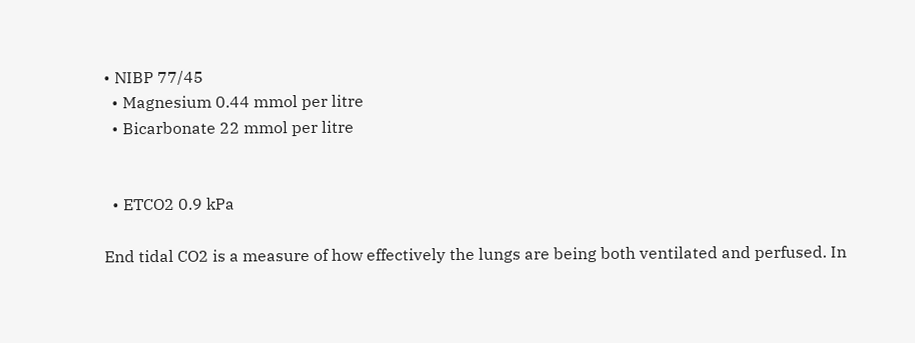• NIBP 77/45
  • Magnesium 0.44 mmol per litre
  • Bicarbonate 22 mmol per litre


  • ETCO2 0.9 kPa

End tidal CO2 is a measure of how effectively the lungs are being both ventilated and perfused. In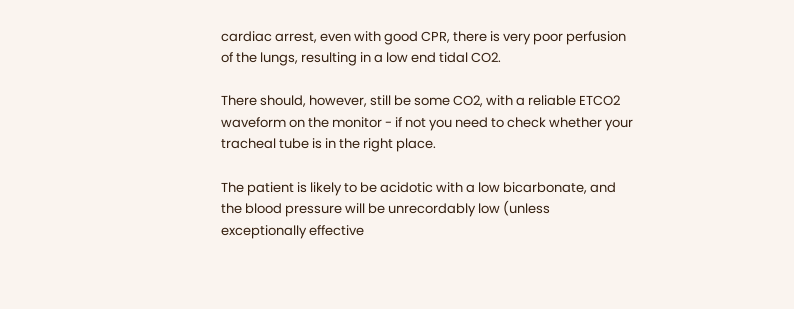cardiac arrest, even with good CPR, there is very poor perfusion of the lungs, resulting in a low end tidal CO2.

There should, however, still be some CO2, with a reliable ETCO2 waveform on the monitor - if not you need to check whether your tracheal tube is in the right place.

The patient is likely to be acidotic with a low bicarbonate, and the blood pressure will be unrecordably low (unless exceptionally effective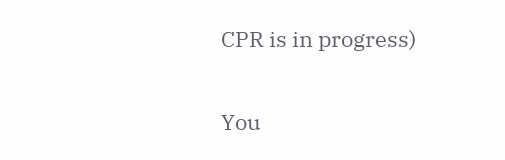CPR is in progress)

You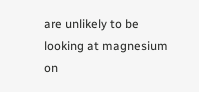are unlikely to be looking at magnesium on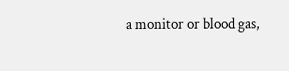a monitor or blood gas,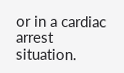or in a cardiac arrest situation.